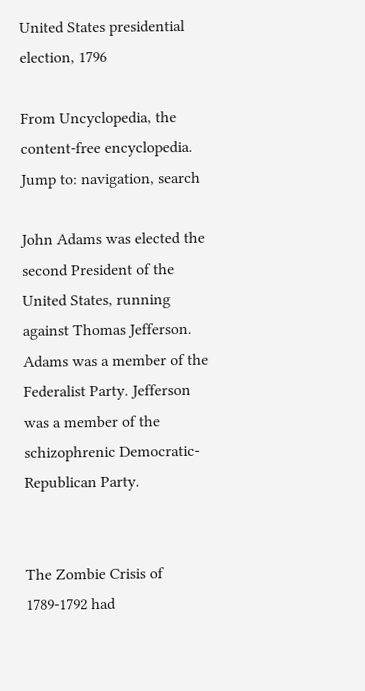United States presidential election, 1796

From Uncyclopedia, the content-free encyclopedia.
Jump to: navigation, search

John Adams was elected the second President of the United States, running against Thomas Jefferson. Adams was a member of the Federalist Party. Jefferson was a member of the schizophrenic Democratic-Republican Party.


The Zombie Crisis of 1789-1792 had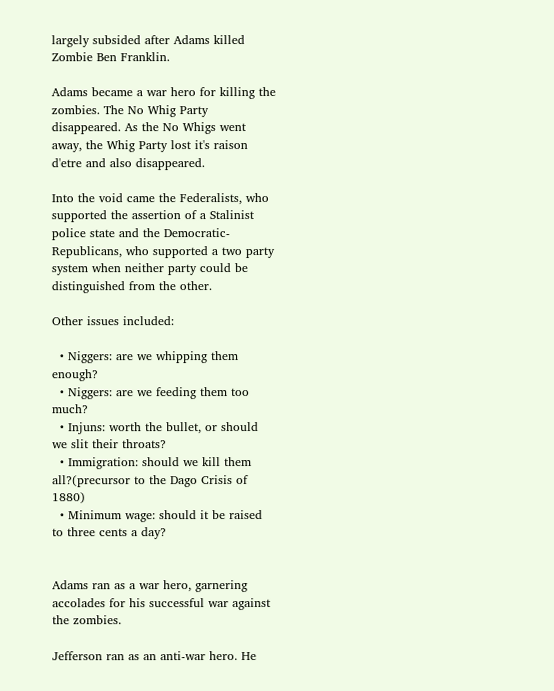largely subsided after Adams killed Zombie Ben Franklin.

Adams became a war hero for killing the zombies. The No Whig Party disappeared. As the No Whigs went away, the Whig Party lost it's raison d'etre and also disappeared.

Into the void came the Federalists, who supported the assertion of a Stalinist police state and the Democratic-Republicans, who supported a two party system when neither party could be distinguished from the other.

Other issues included:

  • Niggers: are we whipping them enough?
  • Niggers: are we feeding them too much?
  • Injuns: worth the bullet, or should we slit their throats?
  • Immigration: should we kill them all?(precursor to the Dago Crisis of 1880)
  • Minimum wage: should it be raised to three cents a day?


Adams ran as a war hero, garnering accolades for his successful war against the zombies.

Jefferson ran as an anti-war hero. He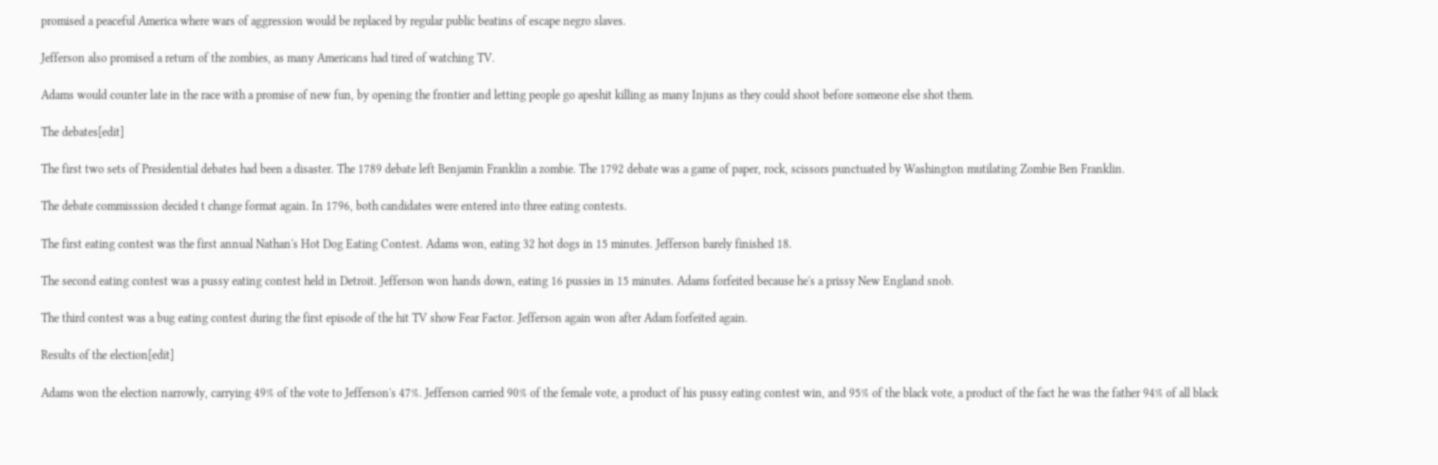promised a peaceful America where wars of aggression would be replaced by regular public beatins of escape negro slaves.

Jefferson also promised a return of the zombies, as many Americans had tired of watching TV.

Adams would counter late in the race with a promise of new fun, by opening the frontier and letting people go apeshit killing as many Injuns as they could shoot before someone else shot them.

The debates[edit]

The first two sets of Presidential debates had been a disaster. The 1789 debate left Benjamin Franklin a zombie. The 1792 debate was a game of paper, rock, scissors punctuated by Washington mutilating Zombie Ben Franklin.

The debate commisssion decided t change format again. In 1796, both candidates were entered into three eating contests.

The first eating contest was the first annual Nathan's Hot Dog Eating Contest. Adams won, eating 32 hot dogs in 15 minutes. Jefferson barely finished 18.

The second eating contest was a pussy eating contest held in Detroit. Jefferson won hands down, eating 16 pussies in 15 minutes. Adams forfeited because he's a prissy New England snob.

The third contest was a bug eating contest during the first episode of the hit TV show Fear Factor. Jefferson again won after Adam forfeited again.

Results of the election[edit]

Adams won the election narrowly, carrying 49% of the vote to Jefferson's 47%. Jefferson carried 90% of the female vote, a product of his pussy eating contest win, and 95% of the black vote, a product of the fact he was the father 94% of all black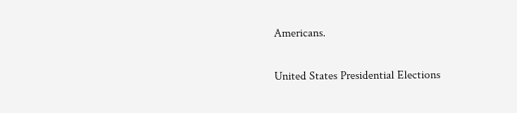Americans.

United States Presidential Elections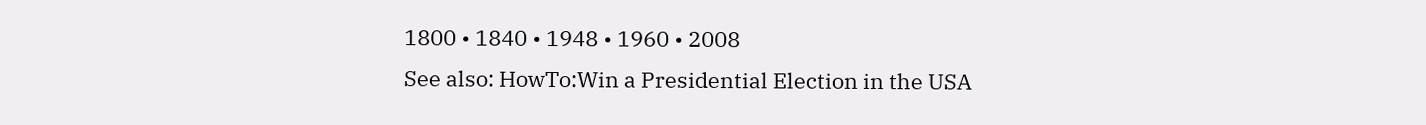1800 • 1840 • 1948 • 1960 • 2008
See also: HowTo:Win a Presidential Election in the USA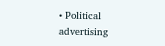• Political advertising